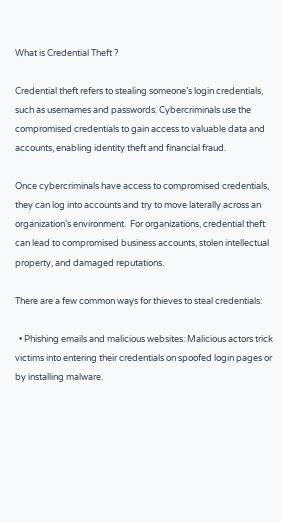What is Credential Theft ?

Credential theft refers to stealing someone’s login credentials, such as usernames and passwords. Cybercriminals use the compromised credentials to gain access to valuable data and accounts, enabling identity theft and financial fraud.

Once cybercriminals have access to compromised credentials, they can log into accounts and try to move laterally across an organization’s environment.  For organizations, credential theft can lead to compromised business accounts, stolen intellectual property, and damaged reputations.

There are a few common ways for thieves to steal credentials:

  • Phishing emails and malicious websites: Malicious actors trick victims into entering their credentials on spoofed login pages or by installing malware.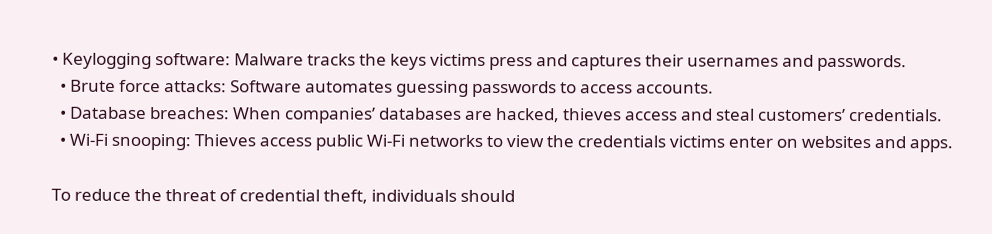• Keylogging software: Malware tracks the keys victims press and captures their usernames and passwords.
  • Brute force attacks: Software automates guessing passwords to access accounts.
  • Database breaches: When companies’ databases are hacked, thieves access and steal customers’ credentials.
  • Wi-Fi snooping: Thieves access public Wi-Fi networks to view the credentials victims enter on websites and apps.

To reduce the threat of credential theft, individuals should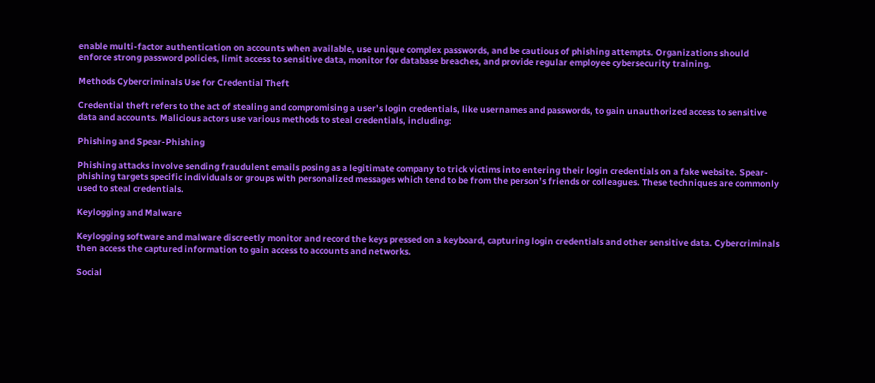enable multi-factor authentication on accounts when available, use unique complex passwords, and be cautious of phishing attempts. Organizations should enforce strong password policies, limit access to sensitive data, monitor for database breaches, and provide regular employee cybersecurity training.

Methods Cybercriminals Use for Credential Theft

Credential theft refers to the act of stealing and compromising a user’s login credentials, like usernames and passwords, to gain unauthorized access to sensitive data and accounts. Malicious actors use various methods to steal credentials, including:

Phishing and Spear-Phishing

Phishing attacks involve sending fraudulent emails posing as a legitimate company to trick victims into entering their login credentials on a fake website. Spear-phishing targets specific individuals or groups with personalized messages which tend to be from the person’s friends or colleagues. These techniques are commonly used to steal credentials.

Keylogging and Malware

Keylogging software and malware discreetly monitor and record the keys pressed on a keyboard, capturing login credentials and other sensitive data. Cybercriminals then access the captured information to gain access to accounts and networks.

Social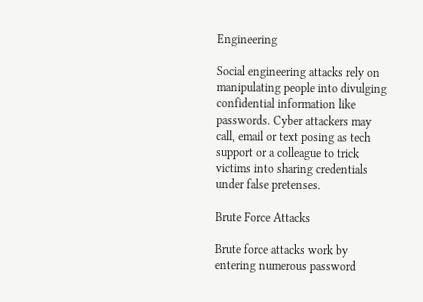Engineering

Social engineering attacks rely on manipulating people into divulging confidential information like passwords. Cyber attackers may call, email or text posing as tech support or a colleague to trick victims into sharing credentials under false pretenses.

Brute Force Attacks

Brute force attacks work by entering numerous password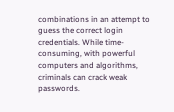combinations in an attempt to guess the correct login credentials. While time-consuming, with powerful computers and algorithms, criminals can crack weak passwords.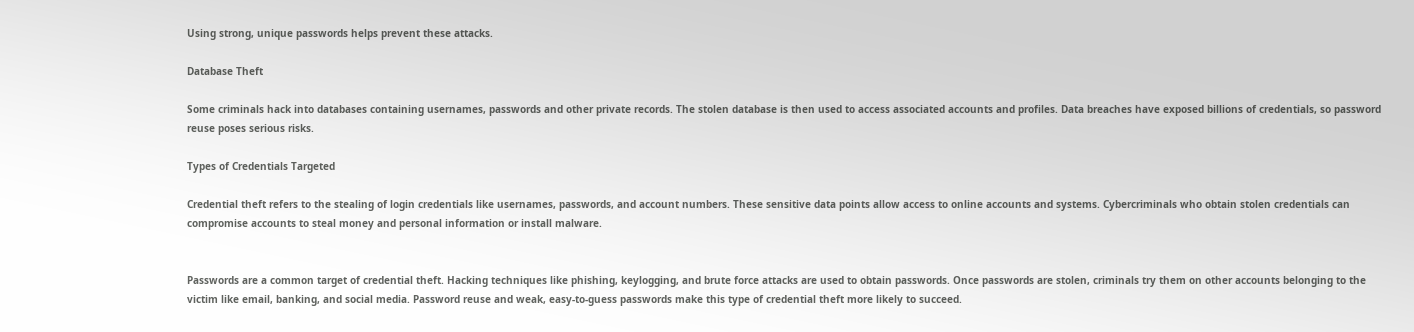Using strong, unique passwords helps prevent these attacks.

Database Theft

Some criminals hack into databases containing usernames, passwords and other private records. The stolen database is then used to access associated accounts and profiles. Data breaches have exposed billions of credentials, so password reuse poses serious risks.

Types of Credentials Targeted

Credential theft refers to the stealing of login credentials like usernames, passwords, and account numbers. These sensitive data points allow access to online accounts and systems. Cybercriminals who obtain stolen credentials can compromise accounts to steal money and personal information or install malware.


Passwords are a common target of credential theft. Hacking techniques like phishing, keylogging, and brute force attacks are used to obtain passwords. Once passwords are stolen, criminals try them on other accounts belonging to the victim like email, banking, and social media. Password reuse and weak, easy-to-guess passwords make this type of credential theft more likely to succeed.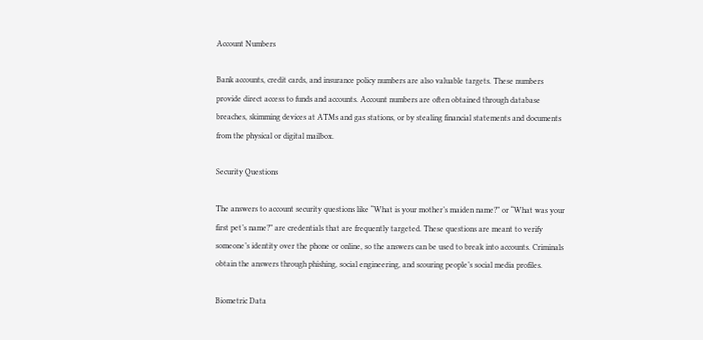Account Numbers

Bank accounts, credit cards, and insurance policy numbers are also valuable targets. These numbers provide direct access to funds and accounts. Account numbers are often obtained through database breaches, skimming devices at ATMs and gas stations, or by stealing financial statements and documents from the physical or digital mailbox.

Security Questions

The answers to account security questions like “What is your mother’s maiden name?” or “What was your first pet’s name?” are credentials that are frequently targeted. These questions are meant to verify someone’s identity over the phone or online, so the answers can be used to break into accounts. Criminals obtain the answers through phishing, social engineering, and scouring people’s social media profiles.

Biometric Data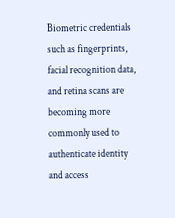Biometric credentials such as fingerprints, facial recognition data, and retina scans are becoming more commonly used to authenticate identity and access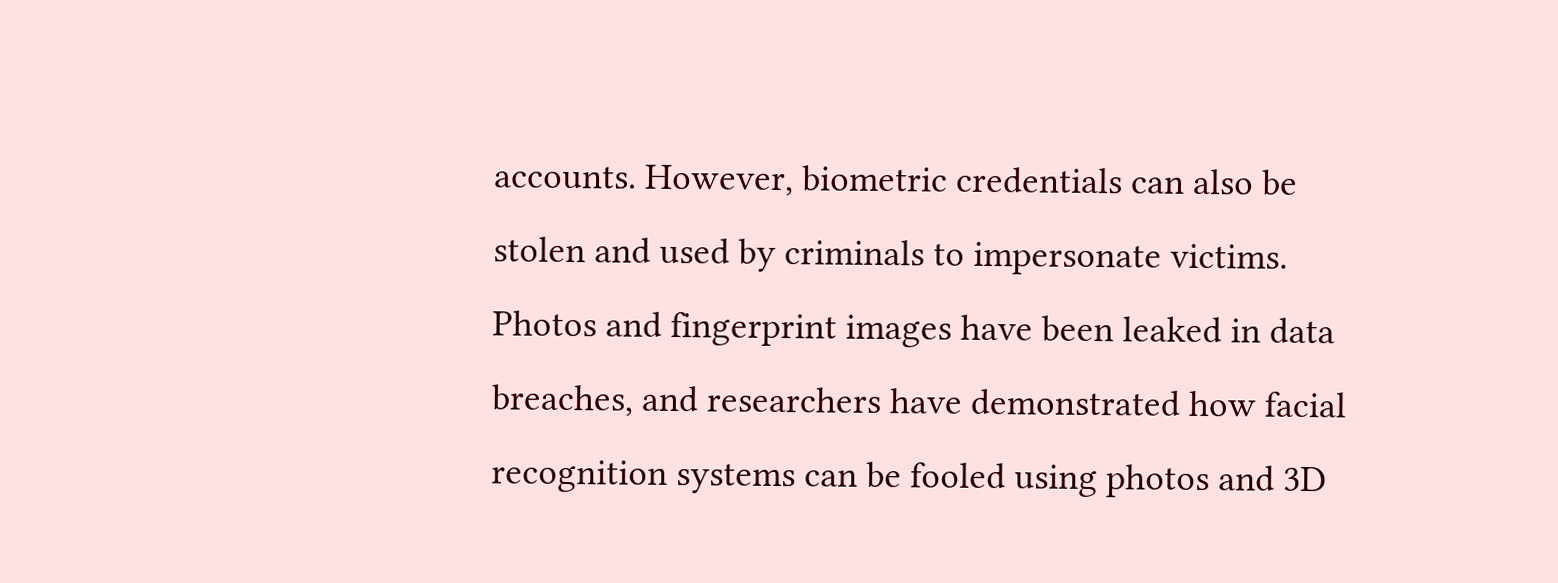accounts. However, biometric credentials can also be stolen and used by criminals to impersonate victims. Photos and fingerprint images have been leaked in data breaches, and researchers have demonstrated how facial recognition systems can be fooled using photos and 3D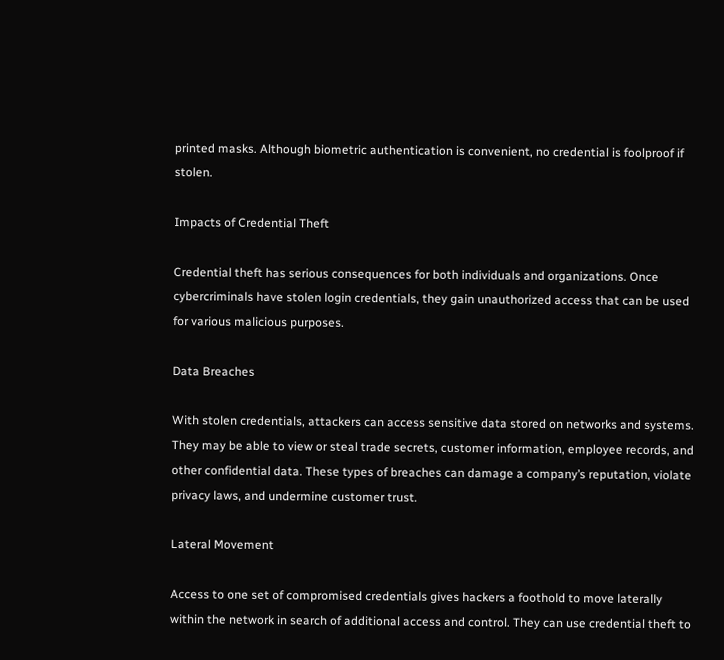printed masks. Although biometric authentication is convenient, no credential is foolproof if stolen.

Impacts of Credential Theft

Credential theft has serious consequences for both individuals and organizations. Once cybercriminals have stolen login credentials, they gain unauthorized access that can be used for various malicious purposes.

Data Breaches

With stolen credentials, attackers can access sensitive data stored on networks and systems. They may be able to view or steal trade secrets, customer information, employee records, and other confidential data. These types of breaches can damage a company’s reputation, violate privacy laws, and undermine customer trust.

Lateral Movement

Access to one set of compromised credentials gives hackers a foothold to move laterally within the network in search of additional access and control. They can use credential theft to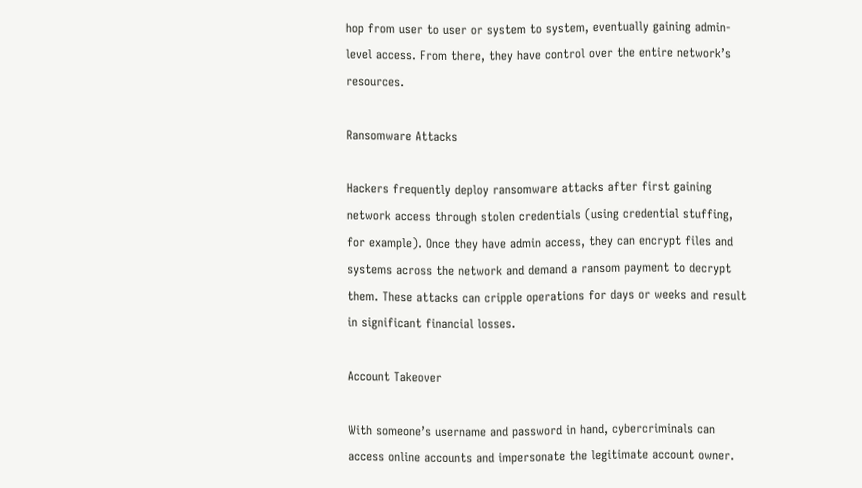hop from user to user or system to system, eventually gaining admin-level access. From there, they have control over the entire network’s resources.

Ransomware Attacks

Hackers frequently deploy ransomware attacks after first gaining network access through stolen credentials (using credential stuffing, for example). Once they have admin access, they can encrypt files and systems across the network and demand a ransom payment to decrypt them. These attacks can cripple operations for days or weeks and result in significant financial losses.

Account Takeover

With someone’s username and password in hand, cybercriminals can access online accounts and impersonate the legitimate account owner.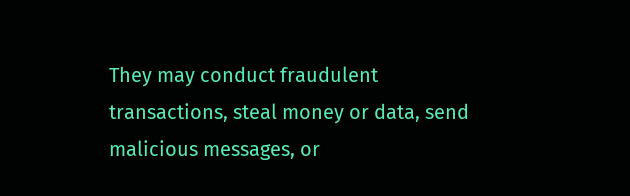They may conduct fraudulent transactions, steal money or data, send malicious messages, or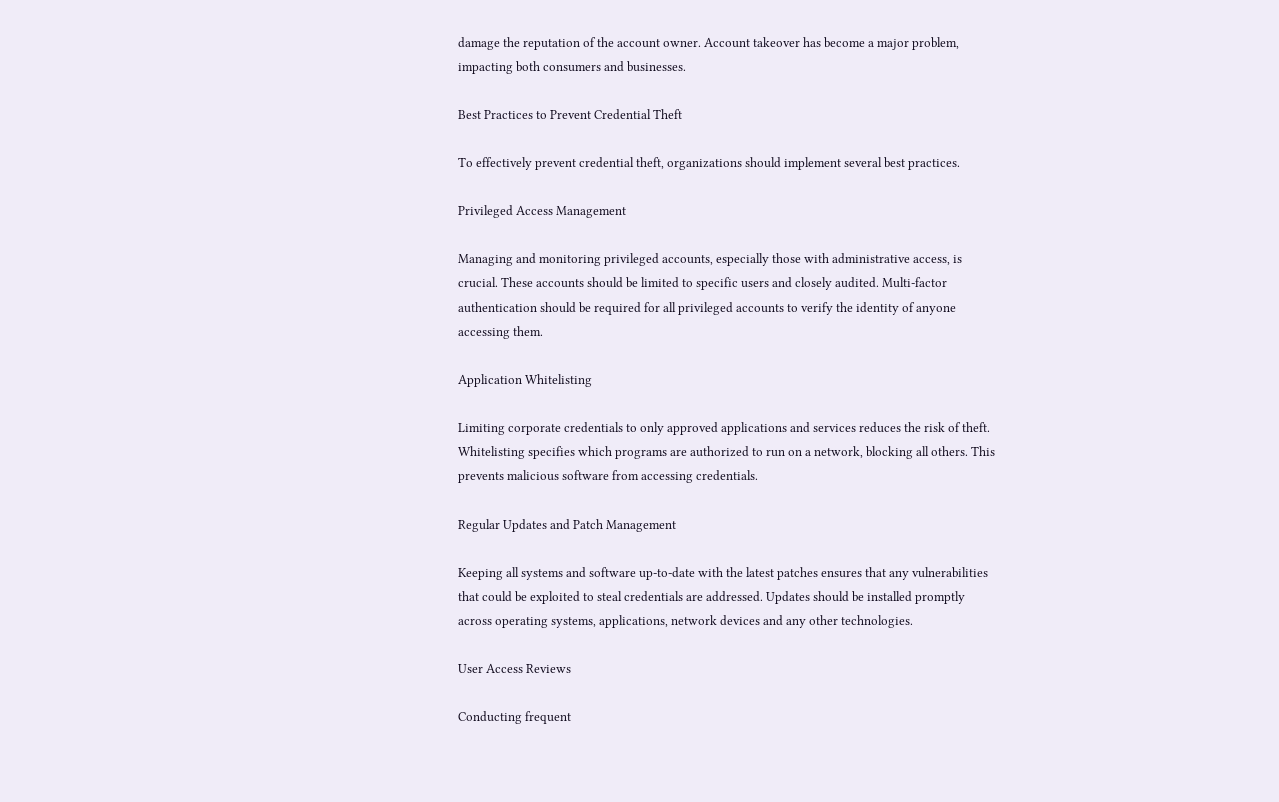damage the reputation of the account owner. Account takeover has become a major problem, impacting both consumers and businesses.

Best Practices to Prevent Credential Theft

To effectively prevent credential theft, organizations should implement several best practices.

Privileged Access Management

Managing and monitoring privileged accounts, especially those with administrative access, is crucial. These accounts should be limited to specific users and closely audited. Multi-factor authentication should be required for all privileged accounts to verify the identity of anyone accessing them.

Application Whitelisting

Limiting corporate credentials to only approved applications and services reduces the risk of theft. Whitelisting specifies which programs are authorized to run on a network, blocking all others. This prevents malicious software from accessing credentials.

Regular Updates and Patch Management

Keeping all systems and software up-to-date with the latest patches ensures that any vulnerabilities that could be exploited to steal credentials are addressed. Updates should be installed promptly across operating systems, applications, network devices and any other technologies.

User Access Reviews

Conducting frequent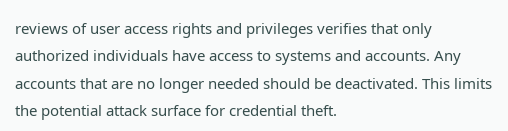reviews of user access rights and privileges verifies that only authorized individuals have access to systems and accounts. Any accounts that are no longer needed should be deactivated. This limits the potential attack surface for credential theft.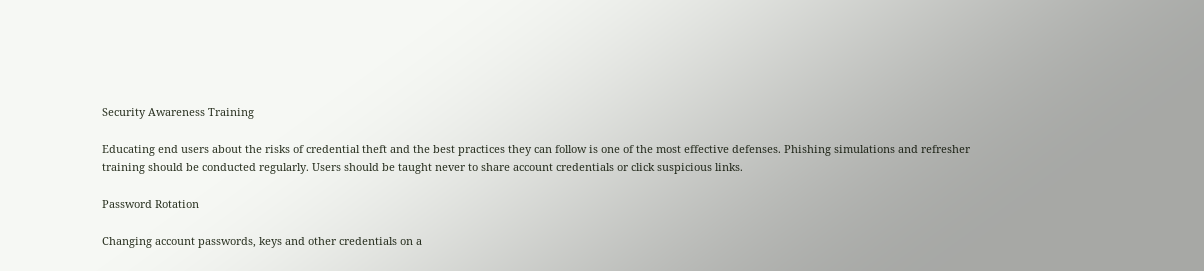Security Awareness Training

Educating end users about the risks of credential theft and the best practices they can follow is one of the most effective defenses. Phishing simulations and refresher training should be conducted regularly. Users should be taught never to share account credentials or click suspicious links.

Password Rotation

Changing account passwords, keys and other credentials on a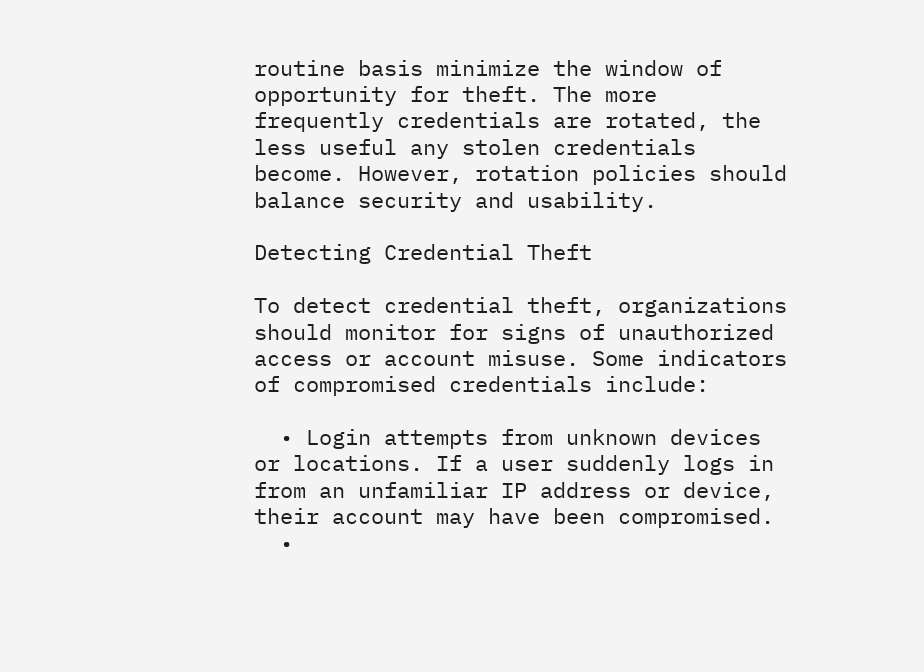routine basis minimize the window of opportunity for theft. The more frequently credentials are rotated, the less useful any stolen credentials become. However, rotation policies should balance security and usability.

Detecting Credential Theft

To detect credential theft, organizations should monitor for signs of unauthorized access or account misuse. Some indicators of compromised credentials include:

  • Login attempts from unknown devices or locations. If a user suddenly logs in from an unfamiliar IP address or device, their account may have been compromised.
  •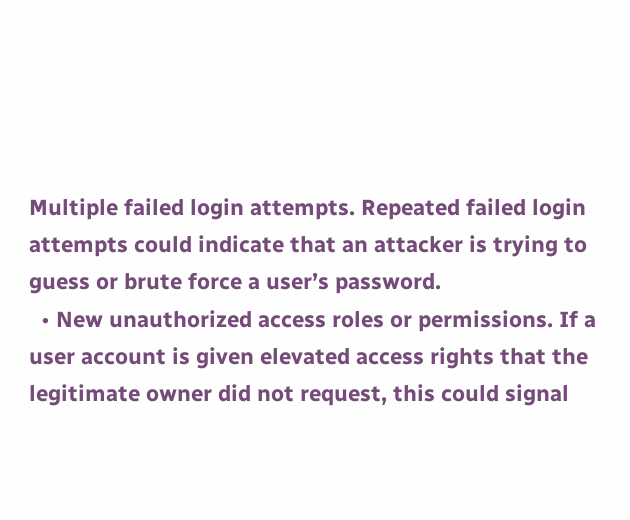Multiple failed login attempts. Repeated failed login attempts could indicate that an attacker is trying to guess or brute force a user’s password.
  • New unauthorized access roles or permissions. If a user account is given elevated access rights that the legitimate owner did not request, this could signal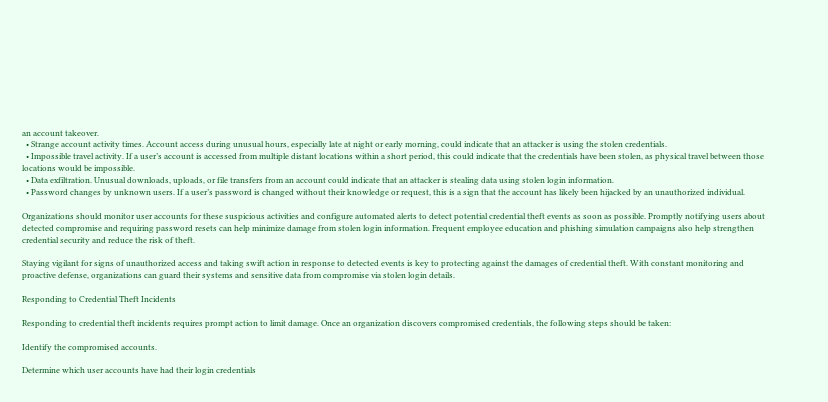an account takeover.
  • Strange account activity times. Account access during unusual hours, especially late at night or early morning, could indicate that an attacker is using the stolen credentials.
  • Impossible travel activity. If a user’s account is accessed from multiple distant locations within a short period, this could indicate that the credentials have been stolen, as physical travel between those locations would be impossible.
  • Data exfiltration. Unusual downloads, uploads, or file transfers from an account could indicate that an attacker is stealing data using stolen login information.
  • Password changes by unknown users. If a user’s password is changed without their knowledge or request, this is a sign that the account has likely been hijacked by an unauthorized individual.

Organizations should monitor user accounts for these suspicious activities and configure automated alerts to detect potential credential theft events as soon as possible. Promptly notifying users about detected compromise and requiring password resets can help minimize damage from stolen login information. Frequent employee education and phishing simulation campaigns also help strengthen credential security and reduce the risk of theft.

Staying vigilant for signs of unauthorized access and taking swift action in response to detected events is key to protecting against the damages of credential theft. With constant monitoring and proactive defense, organizations can guard their systems and sensitive data from compromise via stolen login details.

Responding to Credential Theft Incidents

Responding to credential theft incidents requires prompt action to limit damage. Once an organization discovers compromised credentials, the following steps should be taken:

Identify the compromised accounts.

Determine which user accounts have had their login credentials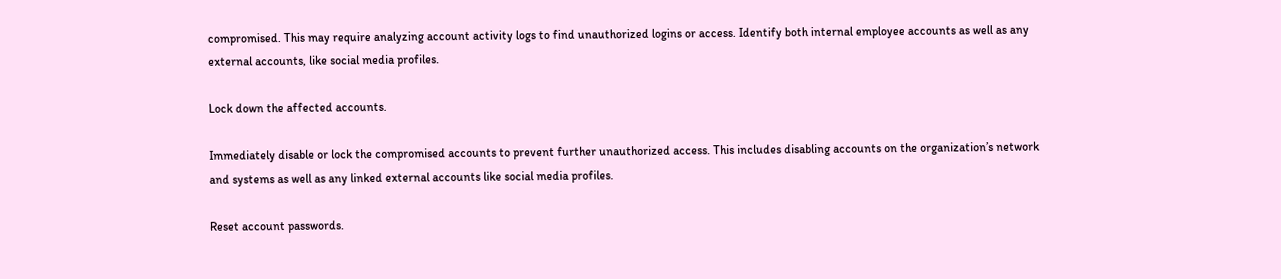compromised. This may require analyzing account activity logs to find unauthorized logins or access. Identify both internal employee accounts as well as any external accounts, like social media profiles.

Lock down the affected accounts.

Immediately disable or lock the compromised accounts to prevent further unauthorized access. This includes disabling accounts on the organization’s network and systems as well as any linked external accounts like social media profiles.

Reset account passwords.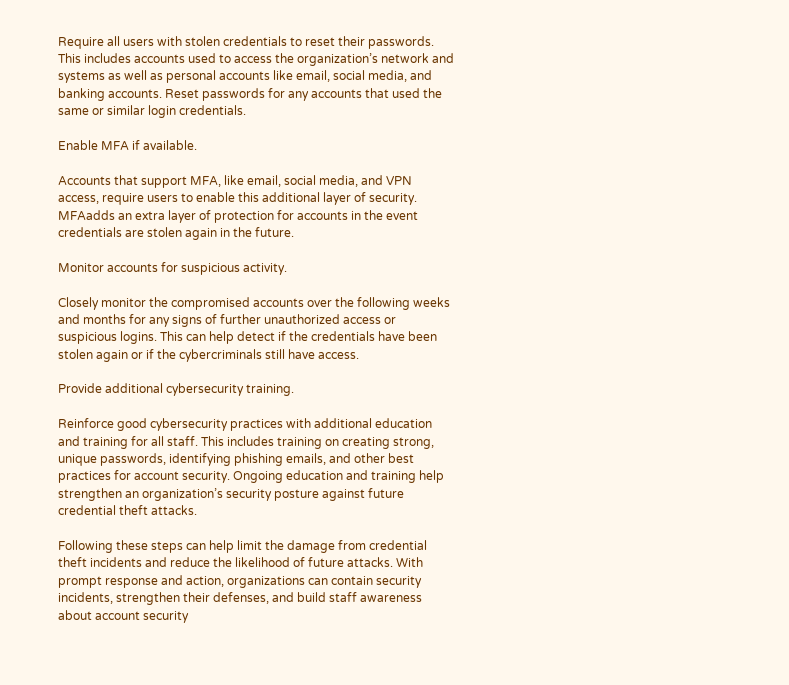Require all users with stolen credentials to reset their passwords. This includes accounts used to access the organization’s network and systems as well as personal accounts like email, social media, and banking accounts. Reset passwords for any accounts that used the same or similar login credentials.

Enable MFA if available.

Accounts that support MFA, like email, social media, and VPN access, require users to enable this additional layer of security. MFAadds an extra layer of protection for accounts in the event credentials are stolen again in the future.

Monitor accounts for suspicious activity.

Closely monitor the compromised accounts over the following weeks and months for any signs of further unauthorized access or suspicious logins. This can help detect if the credentials have been stolen again or if the cybercriminals still have access.

Provide additional cybersecurity training.

Reinforce good cybersecurity practices with additional education and training for all staff. This includes training on creating strong, unique passwords, identifying phishing emails, and other best practices for account security. Ongoing education and training help strengthen an organization’s security posture against future credential theft attacks.

Following these steps can help limit the damage from credential theft incidents and reduce the likelihood of future attacks. With prompt response and action, organizations can contain security incidents, strengthen their defenses, and build staff awareness about account security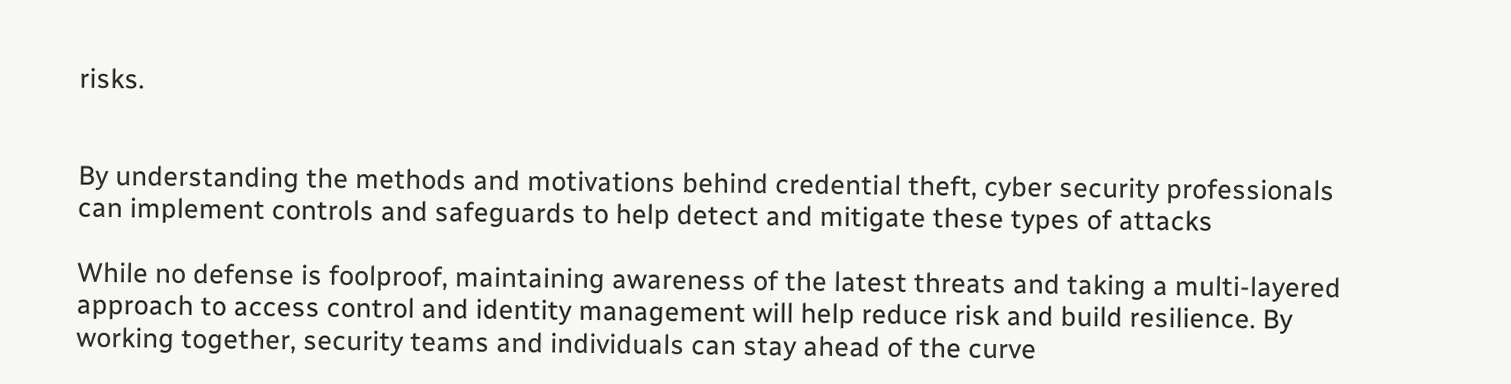risks.


By understanding the methods and motivations behind credential theft, cyber security professionals can implement controls and safeguards to help detect and mitigate these types of attacks

While no defense is foolproof, maintaining awareness of the latest threats and taking a multi-layered approach to access control and identity management will help reduce risk and build resilience. By working together, security teams and individuals can stay ahead of the curve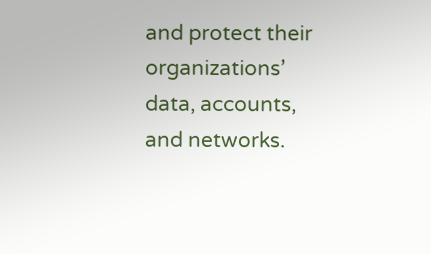and protect their organizations’ data, accounts, and networks.